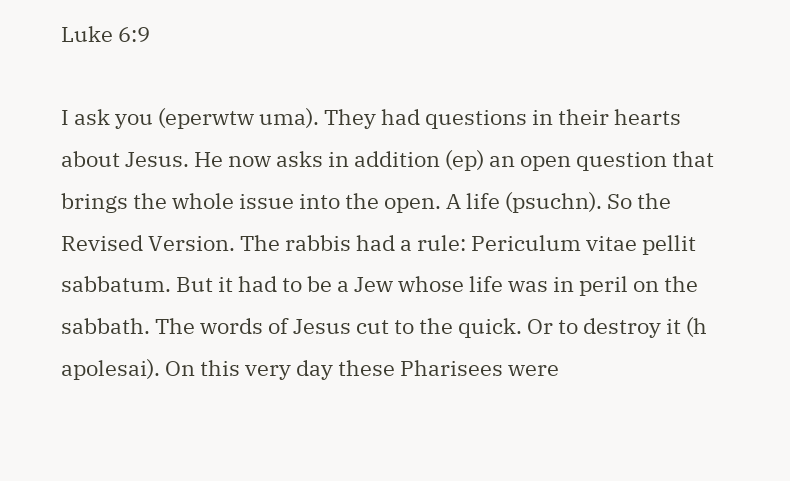Luke 6:9

I ask you (eperwtw uma). They had questions in their hearts about Jesus. He now asks in addition (ep) an open question that brings the whole issue into the open. A life (psuchn). So the Revised Version. The rabbis had a rule: Periculum vitae pellit sabbatum. But it had to be a Jew whose life was in peril on the sabbath. The words of Jesus cut to the quick. Or to destroy it (h apolesai). On this very day these Pharisees were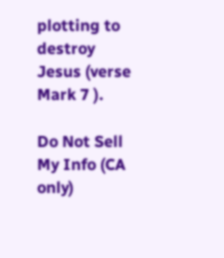plotting to destroy Jesus (verse Mark 7 ).

Do Not Sell My Info (CA only)